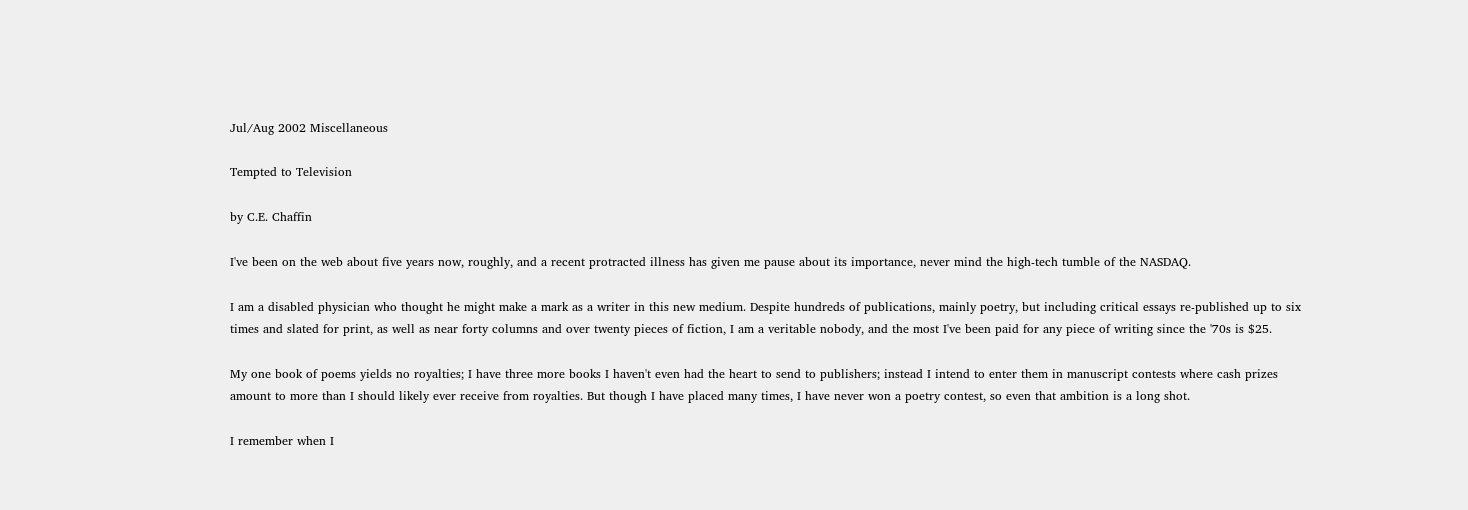Jul/Aug 2002 Miscellaneous

Tempted to Television

by C.E. Chaffin

I've been on the web about five years now, roughly, and a recent protracted illness has given me pause about its importance, never mind the high-tech tumble of the NASDAQ.

I am a disabled physician who thought he might make a mark as a writer in this new medium. Despite hundreds of publications, mainly poetry, but including critical essays re-published up to six times and slated for print, as well as near forty columns and over twenty pieces of fiction, I am a veritable nobody, and the most I've been paid for any piece of writing since the '70s is $25.

My one book of poems yields no royalties; I have three more books I haven't even had the heart to send to publishers; instead I intend to enter them in manuscript contests where cash prizes amount to more than I should likely ever receive from royalties. But though I have placed many times, I have never won a poetry contest, so even that ambition is a long shot.

I remember when I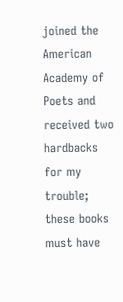joined the American Academy of Poets and received two hardbacks for my trouble; these books must have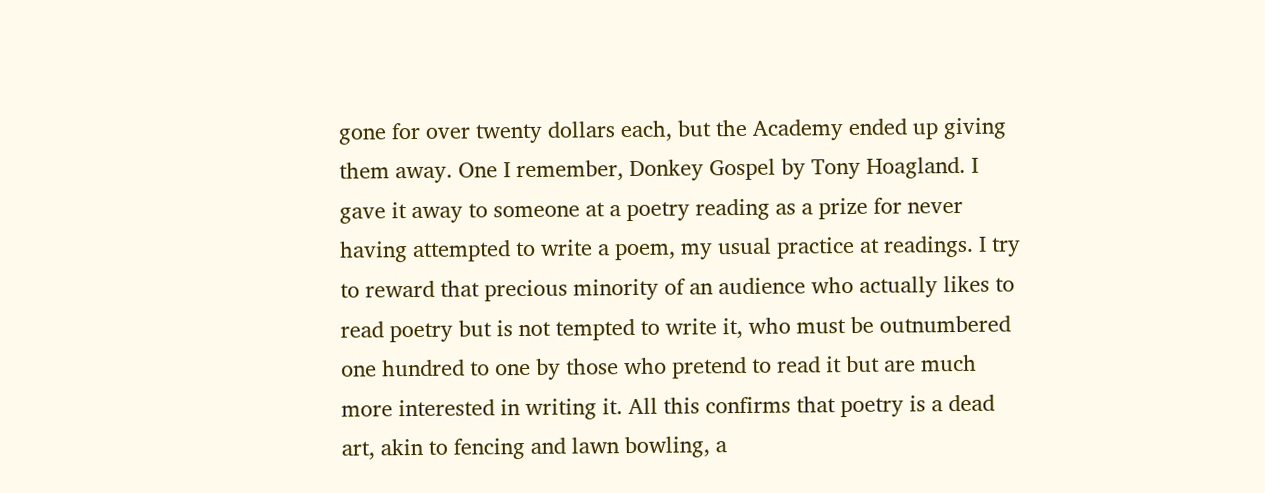gone for over twenty dollars each, but the Academy ended up giving them away. One I remember, Donkey Gospel by Tony Hoagland. I gave it away to someone at a poetry reading as a prize for never having attempted to write a poem, my usual practice at readings. I try to reward that precious minority of an audience who actually likes to read poetry but is not tempted to write it, who must be outnumbered one hundred to one by those who pretend to read it but are much more interested in writing it. All this confirms that poetry is a dead art, akin to fencing and lawn bowling, a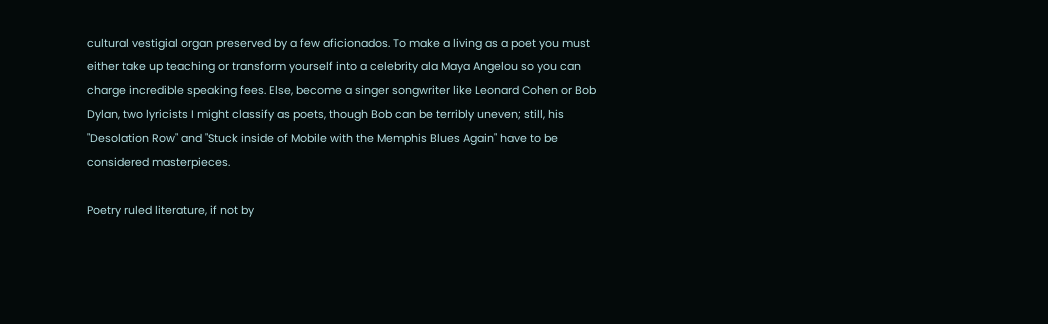cultural vestigial organ preserved by a few aficionados. To make a living as a poet you must either take up teaching or transform yourself into a celebrity ala Maya Angelou so you can charge incredible speaking fees. Else, become a singer songwriter like Leonard Cohen or Bob Dylan, two lyricists I might classify as poets, though Bob can be terribly uneven; still, his "Desolation Row" and "Stuck inside of Mobile with the Memphis Blues Again" have to be considered masterpieces.

Poetry ruled literature, if not by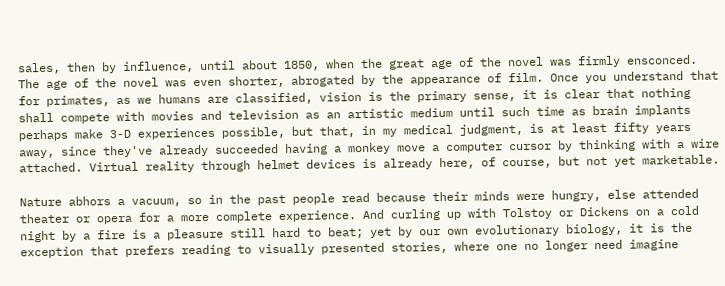sales, then by influence, until about 1850, when the great age of the novel was firmly ensconced. The age of the novel was even shorter, abrogated by the appearance of film. Once you understand that for primates, as we humans are classified, vision is the primary sense, it is clear that nothing shall compete with movies and television as an artistic medium until such time as brain implants perhaps make 3-D experiences possible, but that, in my medical judgment, is at least fifty years away, since they've already succeeded having a monkey move a computer cursor by thinking with a wire attached. Virtual reality through helmet devices is already here, of course, but not yet marketable.

Nature abhors a vacuum, so in the past people read because their minds were hungry, else attended theater or opera for a more complete experience. And curling up with Tolstoy or Dickens on a cold night by a fire is a pleasure still hard to beat; yet by our own evolutionary biology, it is the exception that prefers reading to visually presented stories, where one no longer need imagine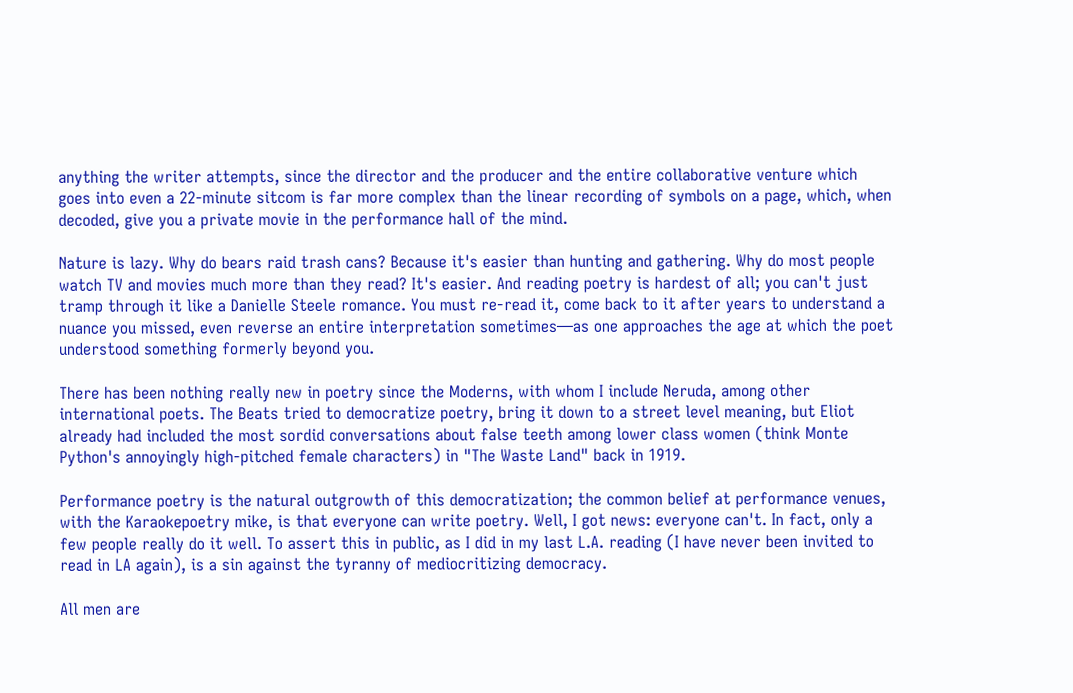anything the writer attempts, since the director and the producer and the entire collaborative venture which goes into even a 22-minute sitcom is far more complex than the linear recording of symbols on a page, which, when decoded, give you a private movie in the performance hall of the mind.

Nature is lazy. Why do bears raid trash cans? Because it's easier than hunting and gathering. Why do most people watch TV and movies much more than they read? It's easier. And reading poetry is hardest of all; you can't just tramp through it like a Danielle Steele romance. You must re-read it, come back to it after years to understand a nuance you missed, even reverse an entire interpretation sometimes—as one approaches the age at which the poet understood something formerly beyond you.

There has been nothing really new in poetry since the Moderns, with whom I include Neruda, among other international poets. The Beats tried to democratize poetry, bring it down to a street level meaning, but Eliot already had included the most sordid conversations about false teeth among lower class women (think Monte Python's annoyingly high-pitched female characters) in "The Waste Land" back in 1919.

Performance poetry is the natural outgrowth of this democratization; the common belief at performance venues, with the Karaokepoetry mike, is that everyone can write poetry. Well, I got news: everyone can't. In fact, only a few people really do it well. To assert this in public, as I did in my last L.A. reading (I have never been invited to read in LA again), is a sin against the tyranny of mediocritizing democracy.

All men are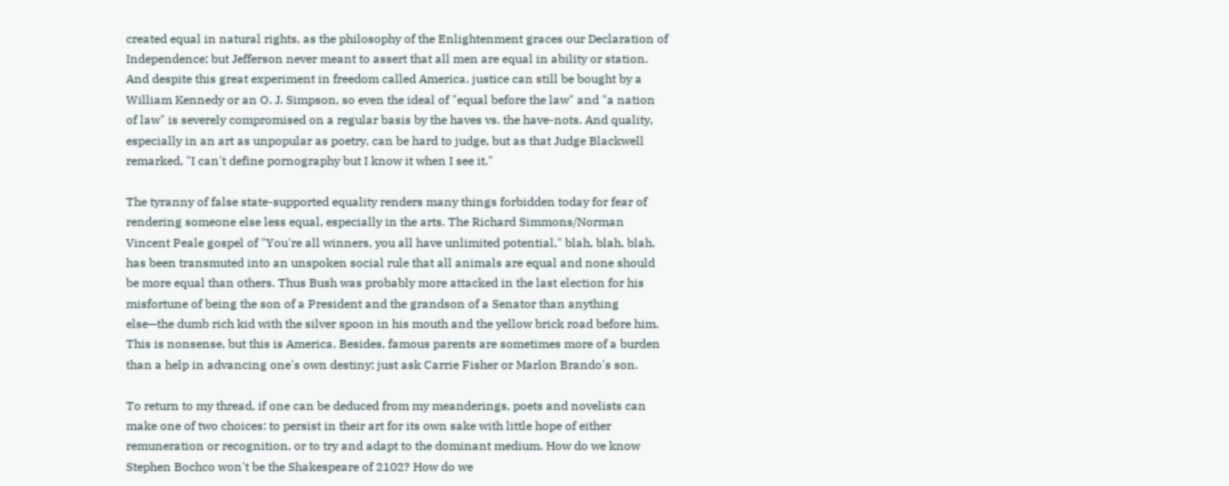created equal in natural rights, as the philosophy of the Enlightenment graces our Declaration of Independence; but Jefferson never meant to assert that all men are equal in ability or station. And despite this great experiment in freedom called America, justice can still be bought by a William Kennedy or an O. J. Simpson, so even the ideal of "equal before the law" and "a nation of law" is severely compromised on a regular basis by the haves vs. the have-nots. And quality, especially in an art as unpopular as poetry, can be hard to judge, but as that Judge Blackwell remarked, "I can't define pornography but I know it when I see it."

The tyranny of false state-supported equality renders many things forbidden today for fear of rendering someone else less equal, especially in the arts. The Richard Simmons/Norman Vincent Peale gospel of "You're all winners, you all have unlimited potential," blah, blah, blah, has been transmuted into an unspoken social rule that all animals are equal and none should be more equal than others. Thus Bush was probably more attacked in the last election for his misfortune of being the son of a President and the grandson of a Senator than anything else—the dumb rich kid with the silver spoon in his mouth and the yellow brick road before him. This is nonsense, but this is America. Besides, famous parents are sometimes more of a burden than a help in advancing one's own destiny; just ask Carrie Fisher or Marlon Brando's son.

To return to my thread, if one can be deduced from my meanderings, poets and novelists can make one of two choices: to persist in their art for its own sake with little hope of either remuneration or recognition, or to try and adapt to the dominant medium. How do we know Stephen Bochco won't be the Shakespeare of 2102? How do we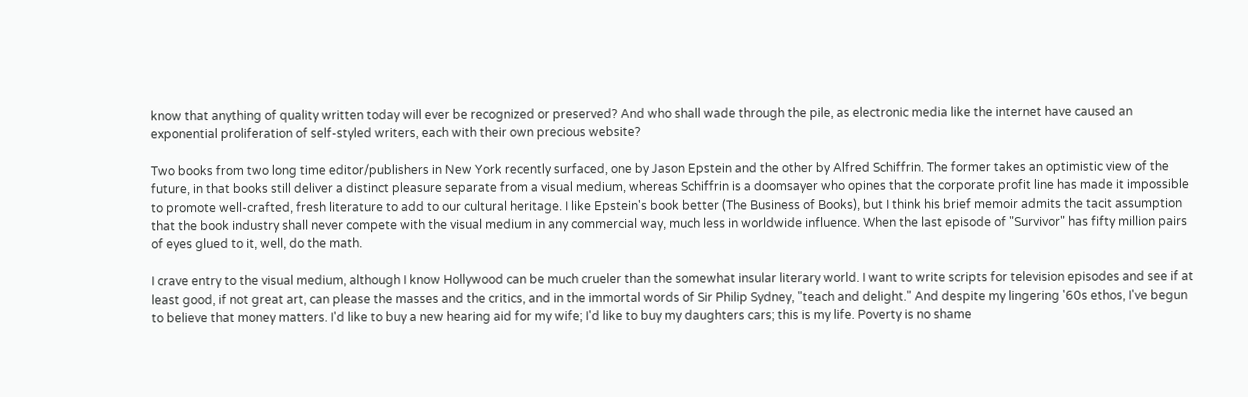know that anything of quality written today will ever be recognized or preserved? And who shall wade through the pile, as electronic media like the internet have caused an exponential proliferation of self-styled writers, each with their own precious website?

Two books from two long time editor/publishers in New York recently surfaced, one by Jason Epstein and the other by Alfred Schiffrin. The former takes an optimistic view of the future, in that books still deliver a distinct pleasure separate from a visual medium, whereas Schiffrin is a doomsayer who opines that the corporate profit line has made it impossible to promote well-crafted, fresh literature to add to our cultural heritage. I like Epstein's book better (The Business of Books), but I think his brief memoir admits the tacit assumption that the book industry shall never compete with the visual medium in any commercial way, much less in worldwide influence. When the last episode of "Survivor" has fifty million pairs of eyes glued to it, well, do the math.

I crave entry to the visual medium, although I know Hollywood can be much crueler than the somewhat insular literary world. I want to write scripts for television episodes and see if at least good, if not great art, can please the masses and the critics, and in the immortal words of Sir Philip Sydney, "teach and delight." And despite my lingering '60s ethos, I've begun to believe that money matters. I'd like to buy a new hearing aid for my wife; I'd like to buy my daughters cars; this is my life. Poverty is no shame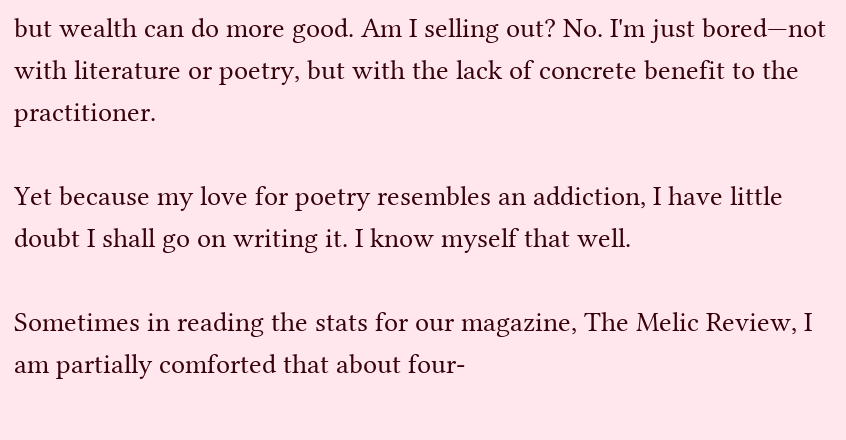but wealth can do more good. Am I selling out? No. I'm just bored—not with literature or poetry, but with the lack of concrete benefit to the practitioner.

Yet because my love for poetry resembles an addiction, I have little doubt I shall go on writing it. I know myself that well.

Sometimes in reading the stats for our magazine, The Melic Review, I am partially comforted that about four-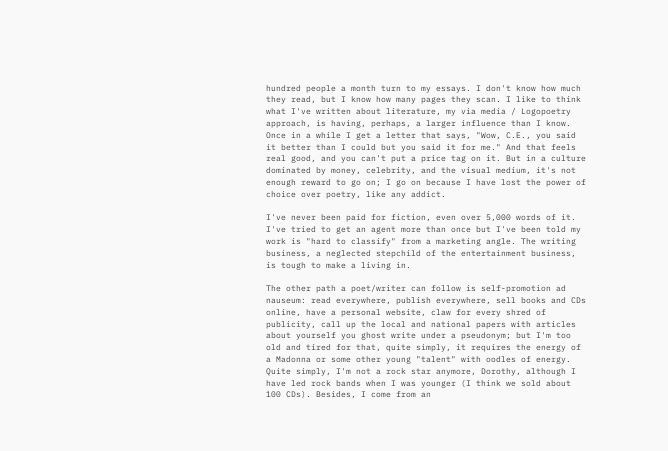hundred people a month turn to my essays. I don't know how much they read, but I know how many pages they scan. I like to think what I've written about literature, my via media / Logopoetry approach, is having, perhaps, a larger influence than I know. Once in a while I get a letter that says, "Wow, C.E., you said it better than I could but you said it for me." And that feels real good, and you can't put a price tag on it. But in a culture dominated by money, celebrity, and the visual medium, it's not enough reward to go on; I go on because I have lost the power of choice over poetry, like any addict.

I've never been paid for fiction, even over 5,000 words of it. I've tried to get an agent more than once but I've been told my work is "hard to classify" from a marketing angle. The writing business, a neglected stepchild of the entertainment business, is tough to make a living in.

The other path a poet/writer can follow is self-promotion ad nauseum: read everywhere, publish everywhere, sell books and CDs online, have a personal website, claw for every shred of publicity, call up the local and national papers with articles about yourself you ghost write under a pseudonym; but I'm too old and tired for that, quite simply, it requires the energy of a Madonna or some other young "talent" with oodles of energy. Quite simply, I'm not a rock star anymore, Dorothy, although I have led rock bands when I was younger (I think we sold about 100 CDs). Besides, I come from an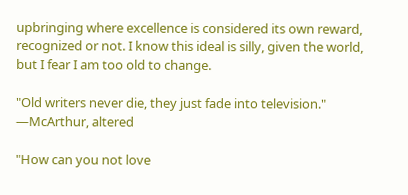upbringing where excellence is considered its own reward, recognized or not. I know this ideal is silly, given the world, but I fear I am too old to change.

"Old writers never die, they just fade into television." —McArthur, altered

"How can you not love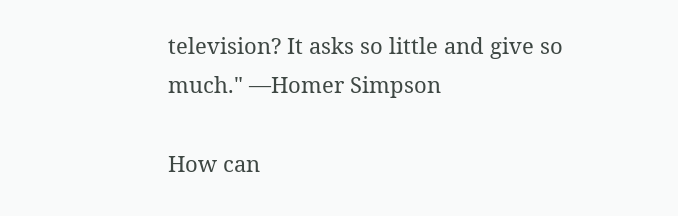television? It asks so little and give so much." —Homer Simpson

How can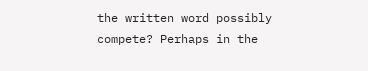the written word possibly compete? Perhaps in the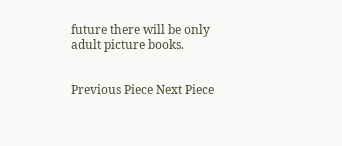future there will be only adult picture books.


Previous Piece Next Piece